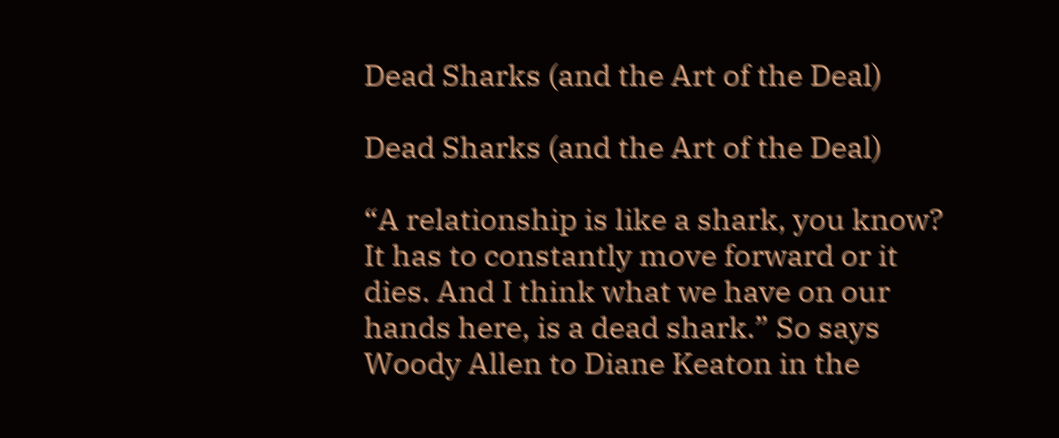Dead Sharks (and the Art of the Deal)

Dead Sharks (and the Art of the Deal)

“A relationship is like a shark, you know? It has to constantly move forward or it dies. And I think what we have on our hands here, is a dead shark.” So says Woody Allen to Diane Keaton in the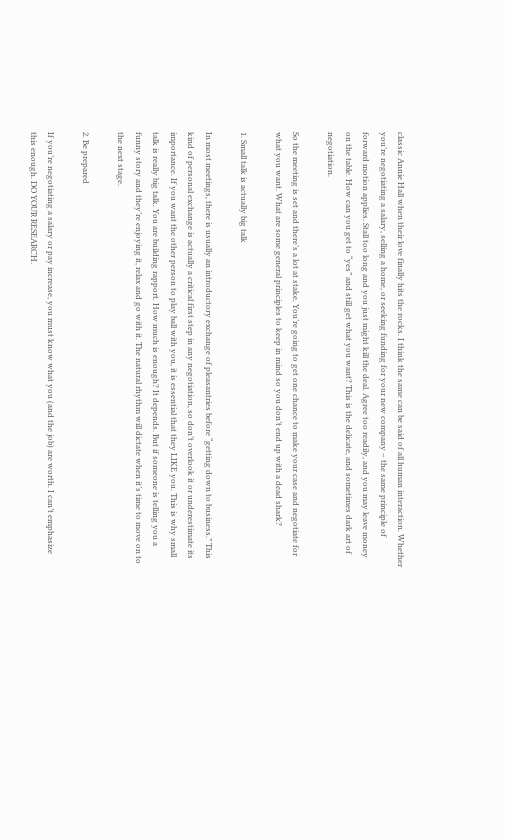classic Annie Hall when their love finally hits the rocks. I think the same can be said of all human interaction. Whether you’re negotiating a salary, selling a home, or seeking funding for your new company – the same principle of forward motion applies. Stall too long and you just might kill the deal. Agree too readily, and you may leave money on the table. How can you get to “yes” and still get what you want? This is the delicate, and sometimes dark art of negotiation.

So the meeting is set and there’s a lot at stake. You’re going to get one chance to make your case and negotiate for what you want. What are some general principles to keep in mind so you don’t end up with a dead shark?

1. Small talk is actually big talk

In most meetings, there is usually an introductory exchange of pleasantries before “getting down to business.” This kind of personal exchange is actually a critical first step in any negotiation, so don’t overlook it or underestimate its importance. If you want the other person to play ball with you, it is essential that they LIKE you. This is why small talk is really big talk. You are building rapport. How much is enough? It depends. But if someone is telling you a funny story and they’re enjoying it, relax and go with it. The natural rhythm will dictate when it’s time to move on to the next stage.

2. Be prepared

If you’re negotiating a salary or pay increase, you must know what you (and the job) are worth. I can’t emphasize this enough. DO YOUR RESEARCH.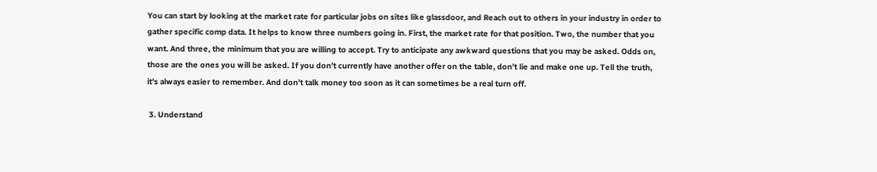You can start by looking at the market rate for particular jobs on sites like glassdoor, and Reach out to others in your industry in order to gather specific comp data. It helps to know three numbers going in. First, the market rate for that position. Two, the number that you want. And three, the minimum that you are willing to accept. Try to anticipate any awkward questions that you may be asked. Odds on, those are the ones you will be asked. If you don’t currently have another offer on the table, don’t lie and make one up. Tell the truth, it’s always easier to remember. And don’t talk money too soon as it can sometimes be a real turn off.

 3. Understand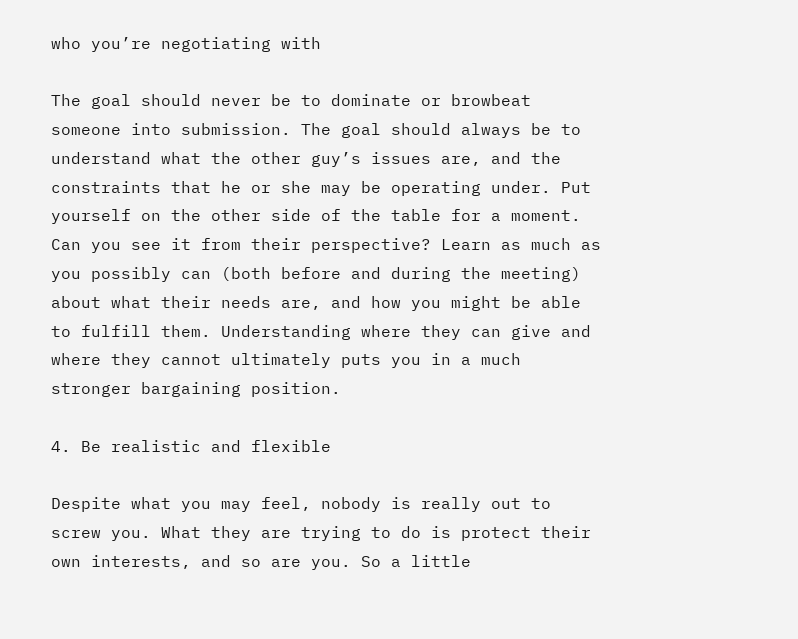who you’re negotiating with

The goal should never be to dominate or browbeat someone into submission. The goal should always be to understand what the other guy’s issues are, and the constraints that he or she may be operating under. Put yourself on the other side of the table for a moment. Can you see it from their perspective? Learn as much as you possibly can (both before and during the meeting) about what their needs are, and how you might be able to fulfill them. Understanding where they can give and where they cannot ultimately puts you in a much stronger bargaining position.

4. Be realistic and flexible

Despite what you may feel, nobody is really out to screw you. What they are trying to do is protect their own interests, and so are you. So a little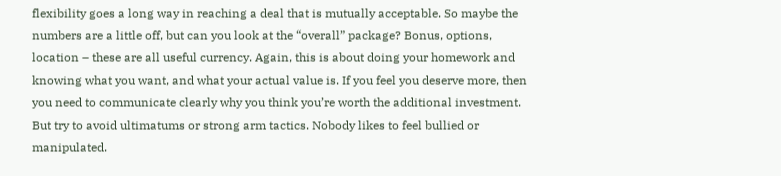flexibility goes a long way in reaching a deal that is mutually acceptable. So maybe the numbers are a little off, but can you look at the “overall” package? Bonus, options, location – these are all useful currency. Again, this is about doing your homework and knowing what you want, and what your actual value is. If you feel you deserve more, then you need to communicate clearly why you think you’re worth the additional investment. But try to avoid ultimatums or strong arm tactics. Nobody likes to feel bullied or manipulated.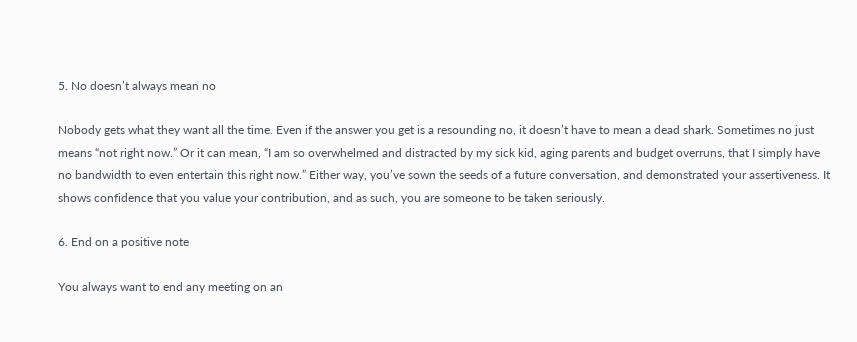5. No doesn’t always mean no

Nobody gets what they want all the time. Even if the answer you get is a resounding no, it doesn’t have to mean a dead shark. Sometimes no just means “not right now.” Or it can mean, “I am so overwhelmed and distracted by my sick kid, aging parents and budget overruns, that I simply have no bandwidth to even entertain this right now.” Either way, you’ve sown the seeds of a future conversation, and demonstrated your assertiveness. It shows confidence that you value your contribution, and as such, you are someone to be taken seriously.

6. End on a positive note

You always want to end any meeting on an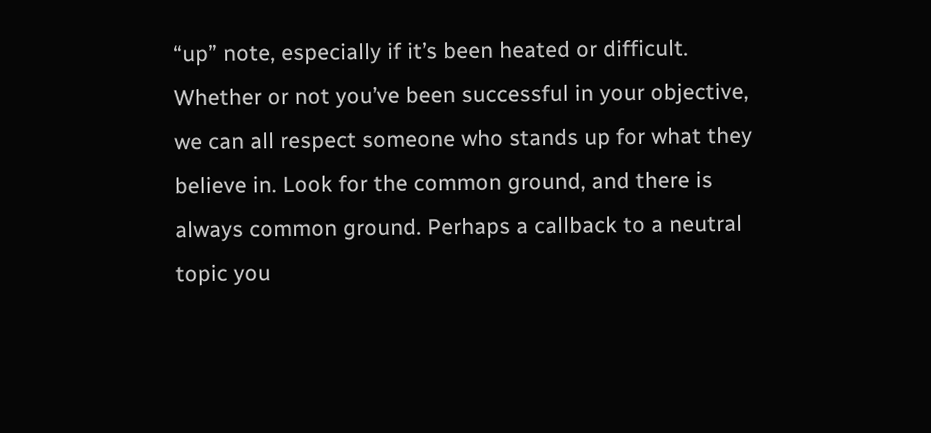“up” note, especially if it’s been heated or difficult. Whether or not you’ve been successful in your objective, we can all respect someone who stands up for what they believe in. Look for the common ground, and there is always common ground. Perhaps a callback to a neutral topic you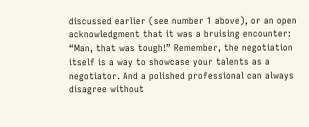discussed earlier (see number 1 above), or an open acknowledgment that it was a bruising encounter: “Man, that was tough!” Remember, the negotiation itself is a way to showcase your talents as a negotiator. And a polished professional can always disagree without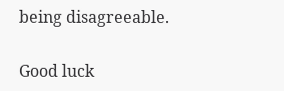being disagreeable.

Good luck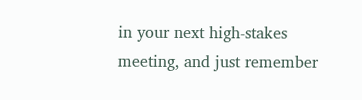in your next high-stakes meeting, and just remember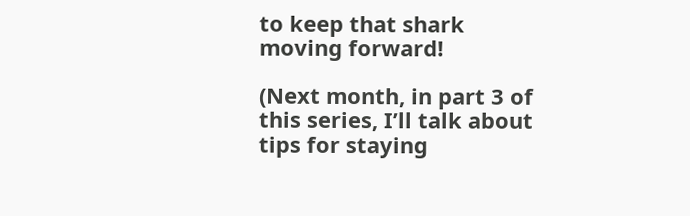to keep that shark moving forward!

(Next month, in part 3 of this series, I’ll talk about tips for staying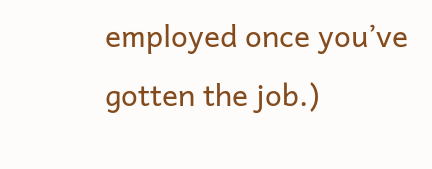employed once you’ve gotten the job.)